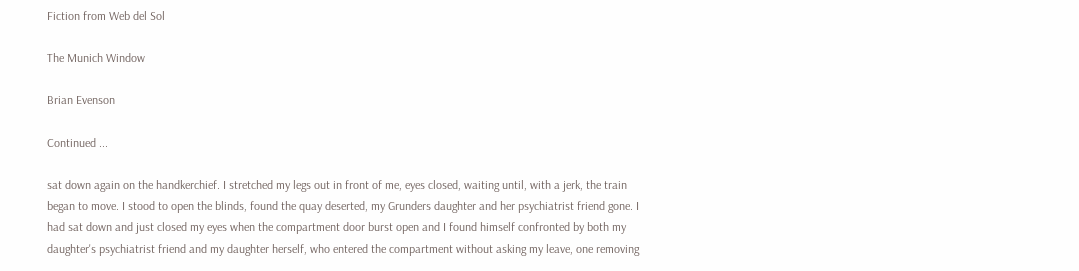Fiction from Web del Sol

The Munich Window

Brian Evenson

Continued ...

sat down again on the handkerchief. I stretched my legs out in front of me, eyes closed, waiting until, with a jerk, the train began to move. I stood to open the blinds, found the quay deserted, my Grunders daughter and her psychiatrist friend gone. I had sat down and just closed my eyes when the compartment door burst open and I found himself confronted by both my daughter's psychiatrist friend and my daughter herself, who entered the compartment without asking my leave, one removing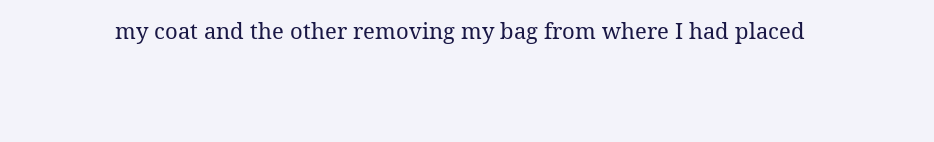my coat and the other removing my bag from where I had placed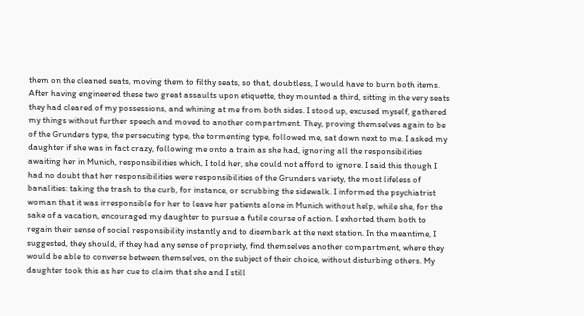them on the cleaned seats, moving them to filthy seats, so that, doubtless, I would have to burn both items. After having engineered these two great assaults upon etiquette, they mounted a third, sitting in the very seats they had cleared of my possessions, and whining at me from both sides. I stood up, excused myself, gathered my things without further speech and moved to another compartment. They, proving themselves again to be of the Grunders type, the persecuting type, the tormenting type, followed me, sat down next to me. I asked my daughter if she was in fact crazy, following me onto a train as she had, ignoring all the responsibilities awaiting her in Munich, responsibilities which, I told her, she could not afford to ignore. I said this though I had no doubt that her responsibilities were responsibilities of the Grunders variety, the most lifeless of banalities: taking the trash to the curb, for instance, or scrubbing the sidewalk. I informed the psychiatrist woman that it was irresponsible for her to leave her patients alone in Munich without help, while she, for the sake of a vacation, encouraged my daughter to pursue a futile course of action. I exhorted them both to regain their sense of social responsibility instantly and to disembark at the next station. In the meantime, I suggested, they should, if they had any sense of propriety, find themselves another compartment, where they would be able to converse between themselves, on the subject of their choice, without disturbing others. My daughter took this as her cue to claim that she and I still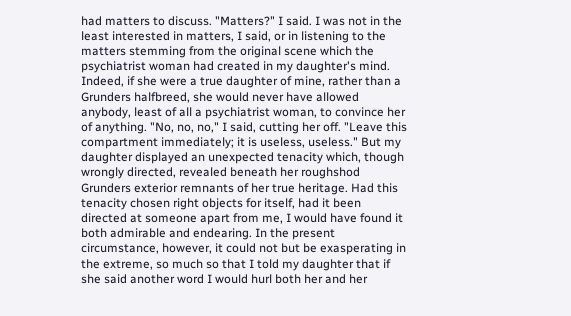had matters to discuss. "Matters?" I said. I was not in the least interested in matters, I said, or in listening to the matters stemming from the original scene which the psychiatrist woman had created in my daughter's mind. Indeed, if she were a true daughter of mine, rather than a Grunders halfbreed, she would never have allowed anybody, least of all a psychiatrist woman, to convince her of anything. "No, no, no," I said, cutting her off. "Leave this compartment immediately; it is useless, useless." But my daughter displayed an unexpected tenacity which, though wrongly directed, revealed beneath her roughshod Grunders exterior remnants of her true heritage. Had this tenacity chosen right objects for itself, had it been directed at someone apart from me, I would have found it both admirable and endearing. In the present circumstance, however, it could not but be exasperating in the extreme, so much so that I told my daughter that if she said another word I would hurl both her and her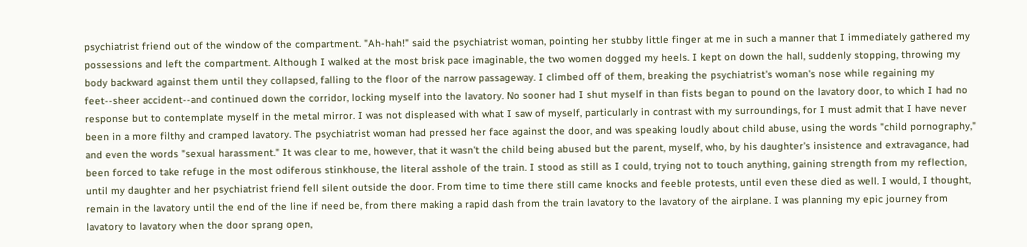psychiatrist friend out of the window of the compartment. "Ah-hah!" said the psychiatrist woman, pointing her stubby little finger at me in such a manner that I immediately gathered my possessions and left the compartment. Although I walked at the most brisk pace imaginable, the two women dogged my heels. I kept on down the hall, suddenly stopping, throwing my body backward against them until they collapsed, falling to the floor of the narrow passageway. I climbed off of them, breaking the psychiatrist's woman's nose while regaining my feet--sheer accident--and continued down the corridor, locking myself into the lavatory. No sooner had I shut myself in than fists began to pound on the lavatory door, to which I had no response but to contemplate myself in the metal mirror. I was not displeased with what I saw of myself, particularly in contrast with my surroundings, for I must admit that I have never been in a more filthy and cramped lavatory. The psychiatrist woman had pressed her face against the door, and was speaking loudly about child abuse, using the words "child pornography," and even the words "sexual harassment." It was clear to me, however, that it wasn't the child being abused but the parent, myself, who, by his daughter's insistence and extravagance, had been forced to take refuge in the most odiferous stinkhouse, the literal asshole of the train. I stood as still as I could, trying not to touch anything, gaining strength from my reflection, until my daughter and her psychiatrist friend fell silent outside the door. From time to time there still came knocks and feeble protests, until even these died as well. I would, I thought, remain in the lavatory until the end of the line if need be, from there making a rapid dash from the train lavatory to the lavatory of the airplane. I was planning my epic journey from lavatory to lavatory when the door sprang open,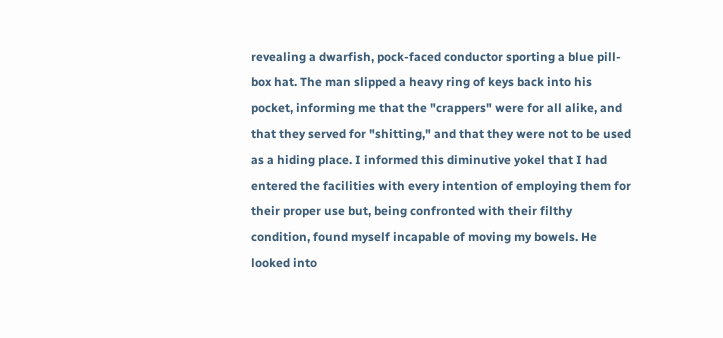revealing a dwarfish, pock-faced conductor sporting a blue pill-box hat. The man slipped a heavy ring of keys back into his pocket, informing me that the "crappers" were for all alike, and that they served for "shitting," and that they were not to be used as a hiding place. I informed this diminutive yokel that I had entered the facilities with every intention of employing them for their proper use but, being confronted with their filthy condition, found myself incapable of moving my bowels. He looked into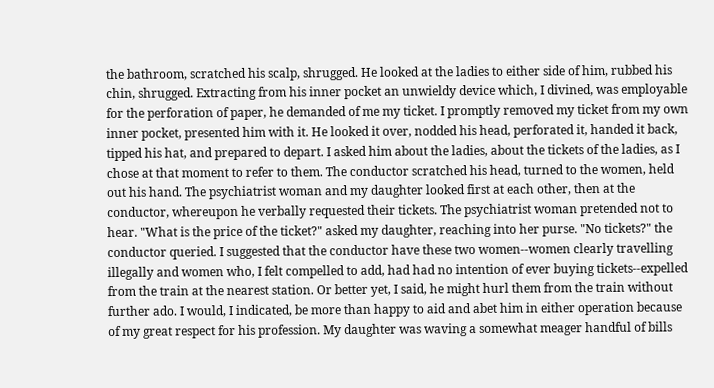the bathroom, scratched his scalp, shrugged. He looked at the ladies to either side of him, rubbed his chin, shrugged. Extracting from his inner pocket an unwieldy device which, I divined, was employable for the perforation of paper, he demanded of me my ticket. I promptly removed my ticket from my own inner pocket, presented him with it. He looked it over, nodded his head, perforated it, handed it back, tipped his hat, and prepared to depart. I asked him about the ladies, about the tickets of the ladies, as I chose at that moment to refer to them. The conductor scratched his head, turned to the women, held out his hand. The psychiatrist woman and my daughter looked first at each other, then at the conductor, whereupon he verbally requested their tickets. The psychiatrist woman pretended not to hear. "What is the price of the ticket?" asked my daughter, reaching into her purse. "No tickets?" the conductor queried. I suggested that the conductor have these two women--women clearly travelling illegally and women who, I felt compelled to add, had had no intention of ever buying tickets--expelled from the train at the nearest station. Or better yet, I said, he might hurl them from the train without further ado. I would, I indicated, be more than happy to aid and abet him in either operation because of my great respect for his profession. My daughter was waving a somewhat meager handful of bills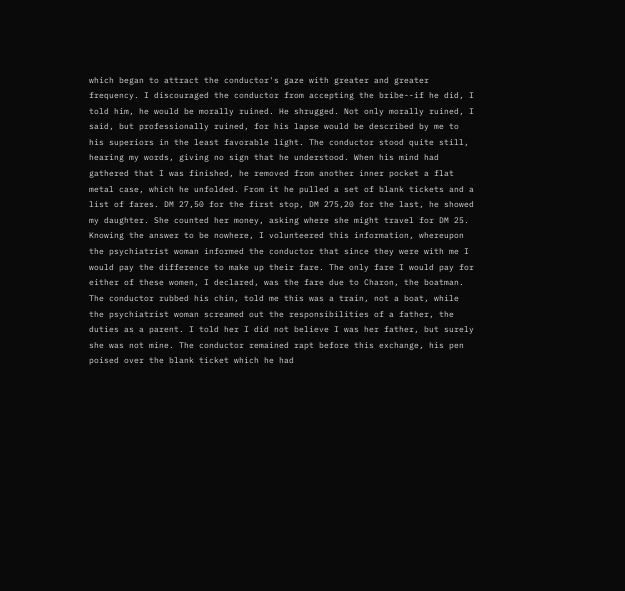which began to attract the conductor's gaze with greater and greater frequency. I discouraged the conductor from accepting the bribe--if he did, I told him, he would be morally ruined. He shrugged. Not only morally ruined, I said, but professionally ruined, for his lapse would be described by me to his superiors in the least favorable light. The conductor stood quite still, hearing my words, giving no sign that he understood. When his mind had gathered that I was finished, he removed from another inner pocket a flat metal case, which he unfolded. From it he pulled a set of blank tickets and a list of fares. DM 27,50 for the first stop, DM 275,20 for the last, he showed my daughter. She counted her money, asking where she might travel for DM 25. Knowing the answer to be nowhere, I volunteered this information, whereupon the psychiatrist woman informed the conductor that since they were with me I would pay the difference to make up their fare. The only fare I would pay for either of these women, I declared, was the fare due to Charon, the boatman. The conductor rubbed his chin, told me this was a train, not a boat, while the psychiatrist woman screamed out the responsibilities of a father, the duties as a parent. I told her I did not believe I was her father, but surely she was not mine. The conductor remained rapt before this exchange, his pen poised over the blank ticket which he had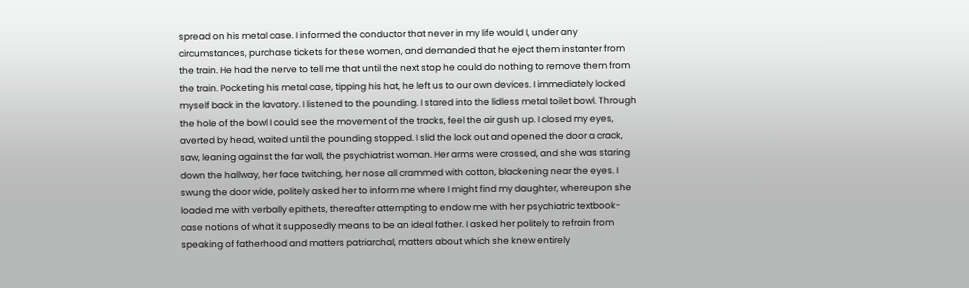spread on his metal case. I informed the conductor that never in my life would I, under any circumstances, purchase tickets for these women, and demanded that he eject them instanter from the train. He had the nerve to tell me that until the next stop he could do nothing to remove them from the train. Pocketing his metal case, tipping his hat, he left us to our own devices. I immediately locked myself back in the lavatory. I listened to the pounding. I stared into the lidless metal toilet bowl. Through the hole of the bowl I could see the movement of the tracks, feel the air gush up. I closed my eyes, averted by head, waited until the pounding stopped. I slid the lock out and opened the door a crack, saw, leaning against the far wall, the psychiatrist woman. Her arms were crossed, and she was staring down the hallway, her face twitching, her nose all crammed with cotton, blackening near the eyes. I swung the door wide, politely asked her to inform me where I might find my daughter, whereupon she loaded me with verbally epithets, thereafter attempting to endow me with her psychiatric textbook-case notions of what it supposedly means to be an ideal father. I asked her politely to refrain from speaking of fatherhood and matters patriarchal, matters about which she knew entirely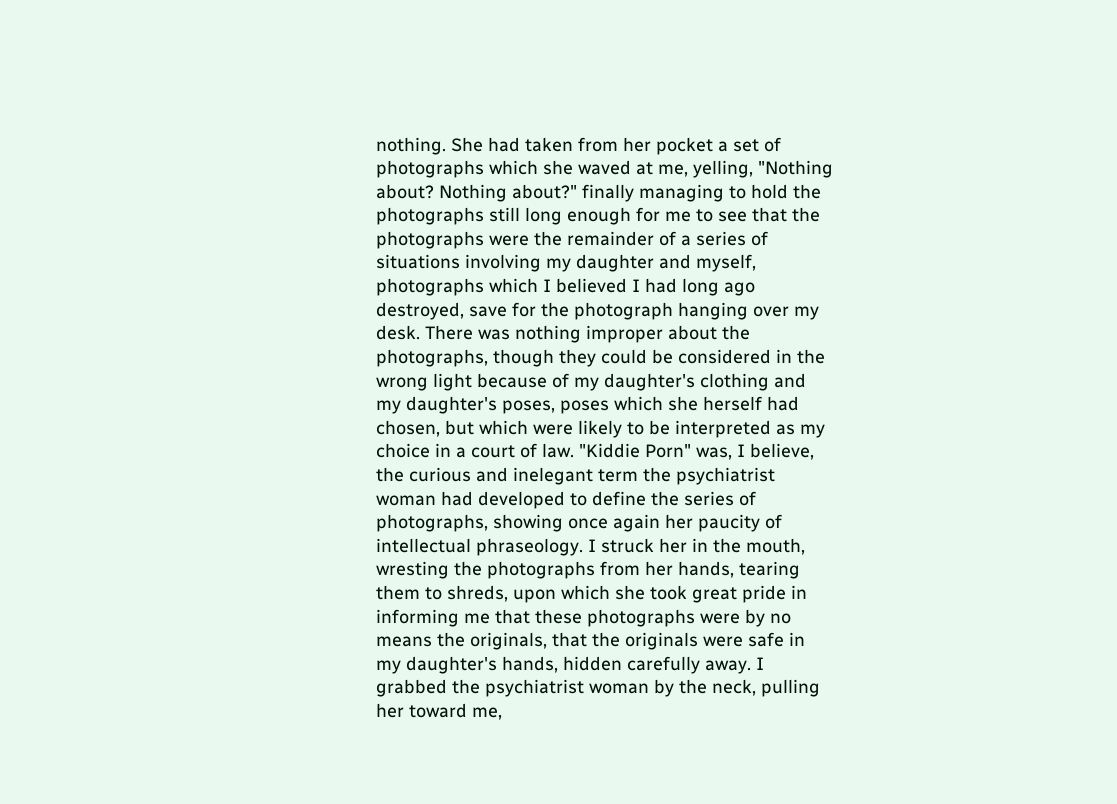nothing. She had taken from her pocket a set of photographs which she waved at me, yelling, "Nothing about? Nothing about?" finally managing to hold the photographs still long enough for me to see that the photographs were the remainder of a series of situations involving my daughter and myself, photographs which I believed I had long ago destroyed, save for the photograph hanging over my desk. There was nothing improper about the photographs, though they could be considered in the wrong light because of my daughter's clothing and my daughter's poses, poses which she herself had chosen, but which were likely to be interpreted as my choice in a court of law. "Kiddie Porn" was, I believe, the curious and inelegant term the psychiatrist woman had developed to define the series of photographs, showing once again her paucity of intellectual phraseology. I struck her in the mouth, wresting the photographs from her hands, tearing them to shreds, upon which she took great pride in informing me that these photographs were by no means the originals, that the originals were safe in my daughter's hands, hidden carefully away. I grabbed the psychiatrist woman by the neck, pulling her toward me,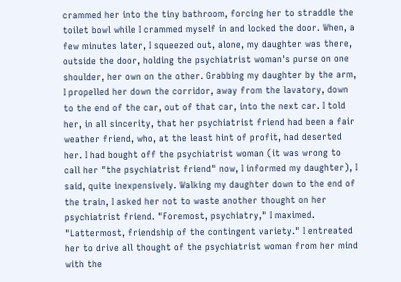crammed her into the tiny bathroom, forcing her to straddle the toilet bowl while I crammed myself in and locked the door. When, a few minutes later, I squeezed out, alone, my daughter was there, outside the door, holding the psychiatrist woman's purse on one shoulder, her own on the other. Grabbing my daughter by the arm, I propelled her down the corridor, away from the lavatory, down to the end of the car, out of that car, into the next car. I told her, in all sincerity, that her psychiatrist friend had been a fair weather friend, who, at the least hint of profit, had deserted her. I had bought off the psychiatrist woman (it was wrong to call her "the psychiatrist friend" now, I informed my daughter), I said, quite inexpensively. Walking my daughter down to the end of the train, I asked her not to waste another thought on her psychiatrist friend. "Foremost, psychiatry," I maximed. "Lattermost, friendship of the contingent variety." I entreated her to drive all thought of the psychiatrist woman from her mind with the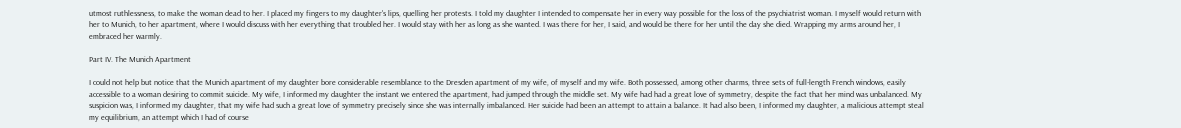utmost ruthlessness, to make the woman dead to her. I placed my fingers to my daughter's lips, quelling her protests. I told my daughter I intended to compensate her in every way possible for the loss of the psychiatrist woman. I myself would return with her to Munich, to her apartment, where I would discuss with her everything that troubled her. I would stay with her as long as she wanted. I was there for her, I said, and would be there for her until the day she died. Wrapping my arms around her, I embraced her warmly.

Part IV. The Munich Apartment

I could not help but notice that the Munich apartment of my daughter bore considerable resemblance to the Dresden apartment of my wife, of myself and my wife. Both possessed, among other charms, three sets of full-length French windows, easily accessible to a woman desiring to commit suicide. My wife, I informed my daughter the instant we entered the apartment, had jumped through the middle set. My wife had had a great love of symmetry, despite the fact that her mind was unbalanced. My suspicion was, I informed my daughter, that my wife had such a great love of symmetry precisely since she was internally imbalanced. Her suicide had been an attempt to attain a balance. It had also been, I informed my daughter, a malicious attempt steal my equilibrium, an attempt which I had of course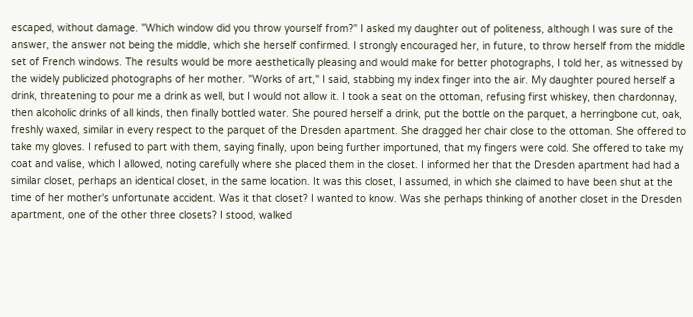escaped, without damage. "Which window did you throw yourself from?" I asked my daughter out of politeness, although I was sure of the answer, the answer not being the middle, which she herself confirmed. I strongly encouraged her, in future, to throw herself from the middle set of French windows. The results would be more aesthetically pleasing and would make for better photographs, I told her, as witnessed by the widely publicized photographs of her mother. "Works of art," I said, stabbing my index finger into the air. My daughter poured herself a drink, threatening to pour me a drink as well, but I would not allow it. I took a seat on the ottoman, refusing first whiskey, then chardonnay, then alcoholic drinks of all kinds, then finally bottled water. She poured herself a drink, put the bottle on the parquet, a herringbone cut, oak, freshly waxed, similar in every respect to the parquet of the Dresden apartment. She dragged her chair close to the ottoman. She offered to take my gloves. I refused to part with them, saying finally, upon being further importuned, that my fingers were cold. She offered to take my coat and valise, which I allowed, noting carefully where she placed them in the closet. I informed her that the Dresden apartment had had a similar closet, perhaps an identical closet, in the same location. It was this closet, I assumed, in which she claimed to have been shut at the time of her mother's unfortunate accident. Was it that closet? I wanted to know. Was she perhaps thinking of another closet in the Dresden apartment, one of the other three closets? I stood, walked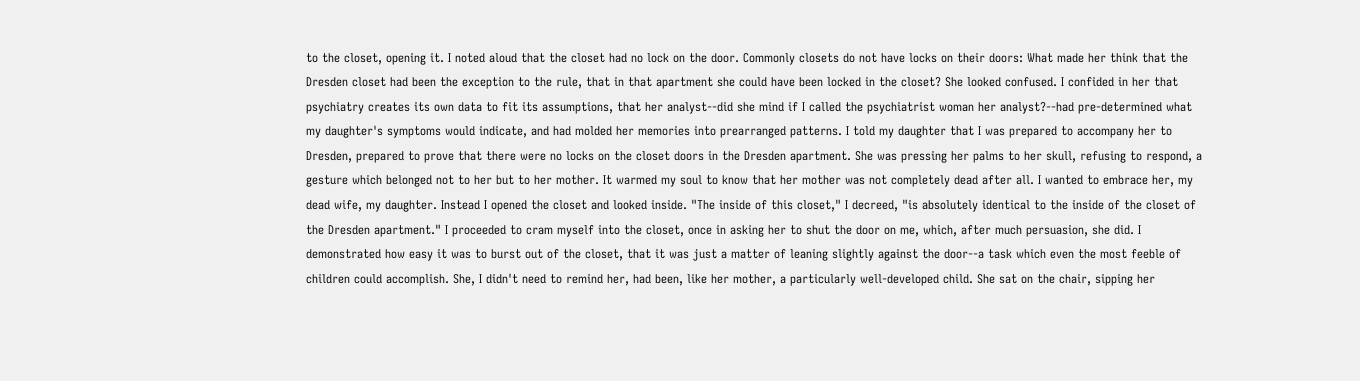to the closet, opening it. I noted aloud that the closet had no lock on the door. Commonly closets do not have locks on their doors: What made her think that the Dresden closet had been the exception to the rule, that in that apartment she could have been locked in the closet? She looked confused. I confided in her that psychiatry creates its own data to fit its assumptions, that her analyst--did she mind if I called the psychiatrist woman her analyst?--had pre-determined what my daughter's symptoms would indicate, and had molded her memories into prearranged patterns. I told my daughter that I was prepared to accompany her to Dresden, prepared to prove that there were no locks on the closet doors in the Dresden apartment. She was pressing her palms to her skull, refusing to respond, a gesture which belonged not to her but to her mother. It warmed my soul to know that her mother was not completely dead after all. I wanted to embrace her, my dead wife, my daughter. Instead I opened the closet and looked inside. "The inside of this closet," I decreed, "is absolutely identical to the inside of the closet of the Dresden apartment." I proceeded to cram myself into the closet, once in asking her to shut the door on me, which, after much persuasion, she did. I demonstrated how easy it was to burst out of the closet, that it was just a matter of leaning slightly against the door--a task which even the most feeble of children could accomplish. She, I didn't need to remind her, had been, like her mother, a particularly well-developed child. She sat on the chair, sipping her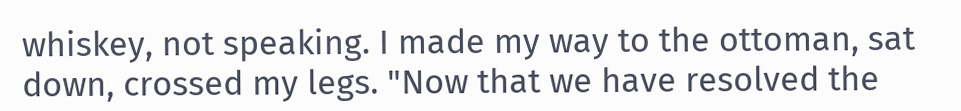whiskey, not speaking. I made my way to the ottoman, sat down, crossed my legs. "Now that we have resolved the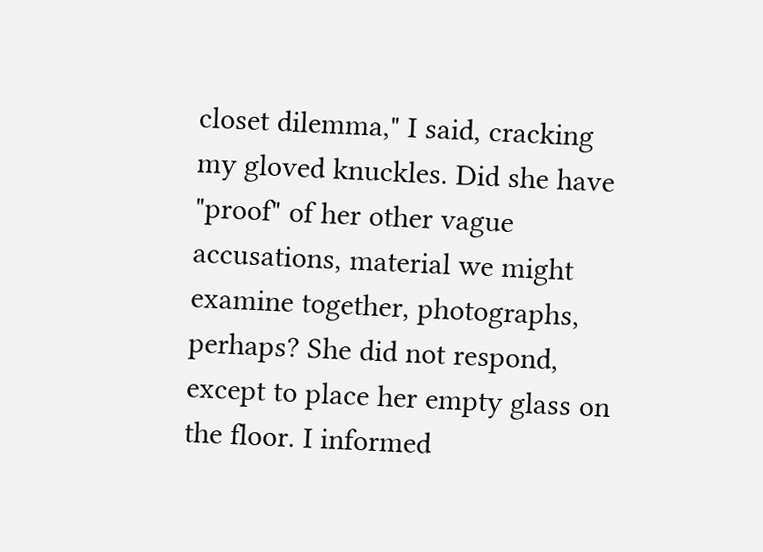closet dilemma," I said, cracking my gloved knuckles. Did she have "proof" of her other vague accusations, material we might examine together, photographs, perhaps? She did not respond, except to place her empty glass on the floor. I informed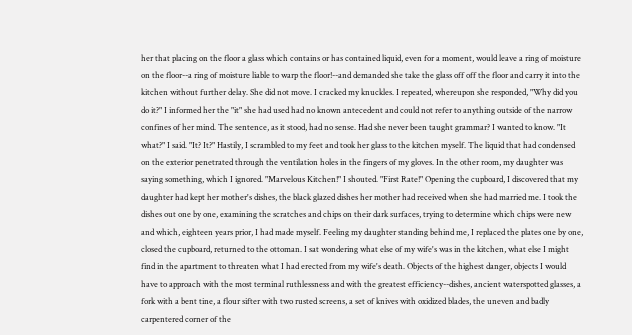her that placing on the floor a glass which contains or has contained liquid, even for a moment, would leave a ring of moisture on the floor--a ring of moisture liable to warp the floor!--and demanded she take the glass off off the floor and carry it into the kitchen without further delay. She did not move. I cracked my knuckles. I repeated, whereupon she responded, "Why did you do it?" I informed her the "it" she had used had no known antecedent and could not refer to anything outside of the narrow confines of her mind. The sentence, as it stood, had no sense. Had she never been taught grammar? I wanted to know. "It what?" I said. "It? It?" Hastily, I scrambled to my feet and took her glass to the kitchen myself. The liquid that had condensed on the exterior penetrated through the ventilation holes in the fingers of my gloves. In the other room, my daughter was saying something, which I ignored. "Marvelous Kitchen!" I shouted. "First Rate!" Opening the cupboard, I discovered that my daughter had kept her mother's dishes, the black glazed dishes her mother had received when she had married me. I took the dishes out one by one, examining the scratches and chips on their dark surfaces, trying to determine which chips were new and which, eighteen years prior, I had made myself. Feeling my daughter standing behind me, I replaced the plates one by one, closed the cupboard, returned to the ottoman. I sat wondering what else of my wife's was in the kitchen, what else I might find in the apartment to threaten what I had erected from my wife's death. Objects of the highest danger, objects I would have to approach with the most terminal ruthlessness and with the greatest efficiency--dishes, ancient waterspotted glasses, a fork with a bent tine, a flour sifter with two rusted screens, a set of knives with oxidized blades, the uneven and badly carpentered corner of the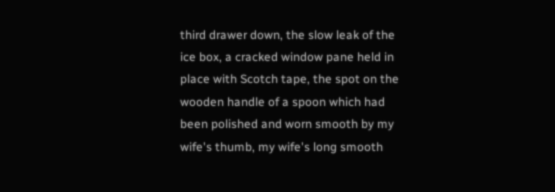third drawer down, the slow leak of the ice box, a cracked window pane held in place with Scotch tape, the spot on the wooden handle of a spoon which had been polished and worn smooth by my wife's thumb, my wife's long smooth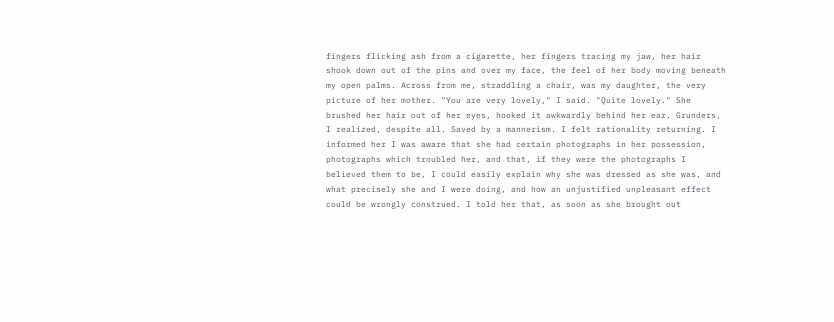fingers flicking ash from a cigarette, her fingers tracing my jaw, her hair shook down out of the pins and over my face, the feel of her body moving beneath my open palms. Across from me, straddling a chair, was my daughter, the very picture of her mother. "You are very lovely," I said. "Quite lovely." She brushed her hair out of her eyes, hooked it awkwardly behind her ear. Grunders, I realized, despite all. Saved by a mannerism. I felt rationality returning. I informed her I was aware that she had certain photographs in her possession, photographs which troubled her, and that, if they were the photographs I believed them to be, I could easily explain why she was dressed as she was, and what precisely she and I were doing, and how an unjustified unpleasant effect could be wrongly construed. I told her that, as soon as she brought out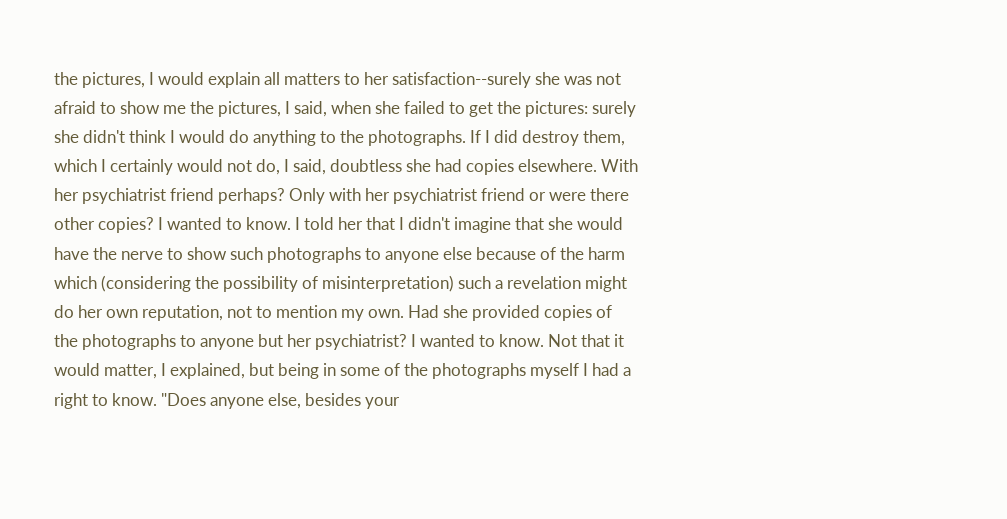the pictures, I would explain all matters to her satisfaction--surely she was not afraid to show me the pictures, I said, when she failed to get the pictures: surely she didn't think I would do anything to the photographs. If I did destroy them, which I certainly would not do, I said, doubtless she had copies elsewhere. With her psychiatrist friend perhaps? Only with her psychiatrist friend or were there other copies? I wanted to know. I told her that I didn't imagine that she would have the nerve to show such photographs to anyone else because of the harm which (considering the possibility of misinterpretation) such a revelation might do her own reputation, not to mention my own. Had she provided copies of the photographs to anyone but her psychiatrist? I wanted to know. Not that it would matter, I explained, but being in some of the photographs myself I had a right to know. "Does anyone else, besides your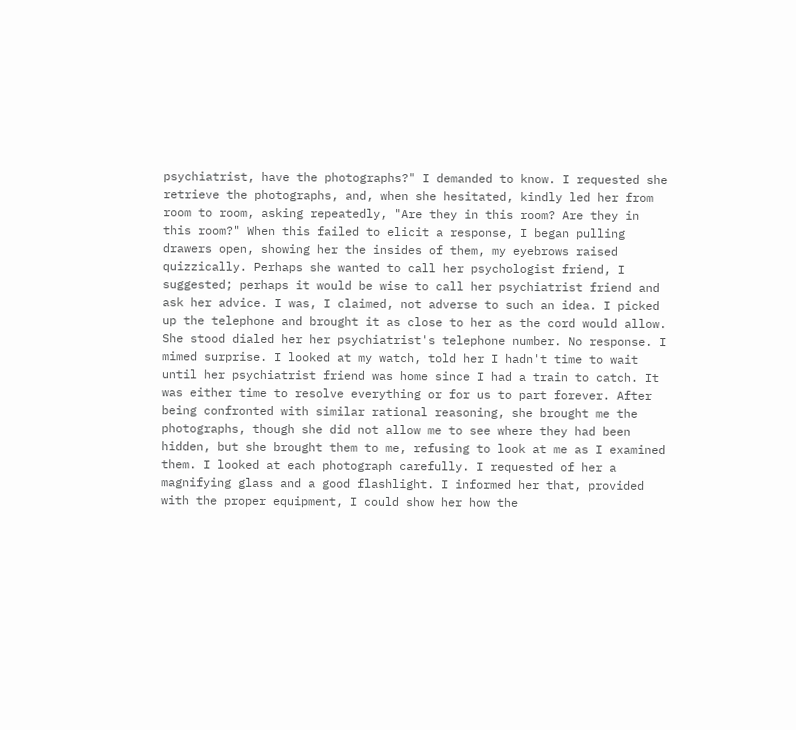psychiatrist, have the photographs?" I demanded to know. I requested she retrieve the photographs, and, when she hesitated, kindly led her from room to room, asking repeatedly, "Are they in this room? Are they in this room?" When this failed to elicit a response, I began pulling drawers open, showing her the insides of them, my eyebrows raised quizzically. Perhaps she wanted to call her psychologist friend, I suggested; perhaps it would be wise to call her psychiatrist friend and ask her advice. I was, I claimed, not adverse to such an idea. I picked up the telephone and brought it as close to her as the cord would allow. She stood dialed her her psychiatrist's telephone number. No response. I mimed surprise. I looked at my watch, told her I hadn't time to wait until her psychiatrist friend was home since I had a train to catch. It was either time to resolve everything or for us to part forever. After being confronted with similar rational reasoning, she brought me the photographs, though she did not allow me to see where they had been hidden, but she brought them to me, refusing to look at me as I examined them. I looked at each photograph carefully. I requested of her a magnifying glass and a good flashlight. I informed her that, provided with the proper equipment, I could show her how the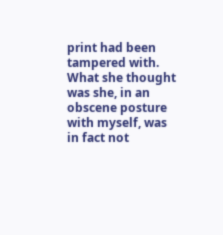print had been tampered with. What she thought was she, in an obscene posture with myself, was in fact not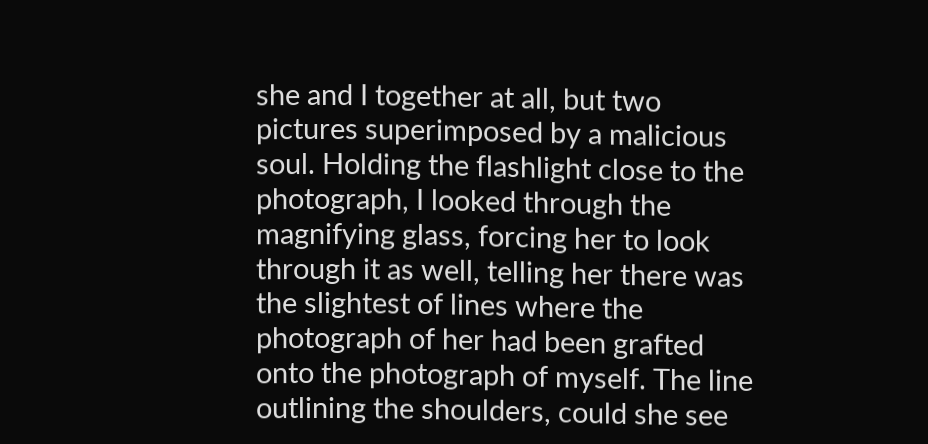she and I together at all, but two pictures superimposed by a malicious soul. Holding the flashlight close to the photograph, I looked through the magnifying glass, forcing her to look through it as well, telling her there was the slightest of lines where the photograph of her had been grafted onto the photograph of myself. The line outlining the shoulders, could she see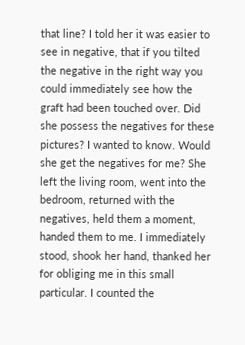that line? I told her it was easier to see in negative, that if you tilted the negative in the right way you could immediately see how the graft had been touched over. Did she possess the negatives for these pictures? I wanted to know. Would she get the negatives for me? She left the living room, went into the bedroom, returned with the negatives, held them a moment, handed them to me. I immediately stood, shook her hand, thanked her for obliging me in this small particular. I counted the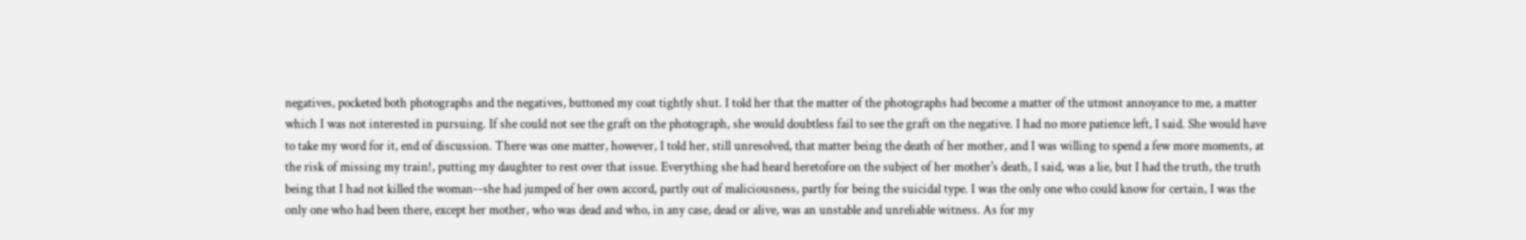negatives, pocketed both photographs and the negatives, buttoned my coat tightly shut. I told her that the matter of the photographs had become a matter of the utmost annoyance to me, a matter which I was not interested in pursuing. If she could not see the graft on the photograph, she would doubtless fail to see the graft on the negative. I had no more patience left, I said. She would have to take my word for it, end of discussion. There was one matter, however, I told her, still unresolved, that matter being the death of her mother, and I was willing to spend a few more moments, at the risk of missing my train!, putting my daughter to rest over that issue. Everything she had heard heretofore on the subject of her mother's death, I said, was a lie, but I had the truth, the truth being that I had not killed the woman--she had jumped of her own accord, partly out of maliciousness, partly for being the suicidal type. I was the only one who could know for certain, I was the only one who had been there, except her mother, who was dead and who, in any case, dead or alive, was an unstable and unreliable witness. As for my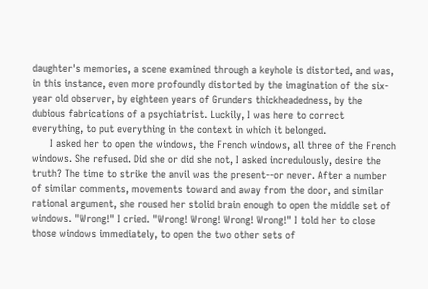daughter's memories, a scene examined through a keyhole is distorted, and was, in this instance, even more profoundly distorted by the imagination of the six-year old observer, by eighteen years of Grunders thickheadedness, by the dubious fabrications of a psychiatrist. Luckily, I was here to correct everything, to put everything in the context in which it belonged.
      I asked her to open the windows, the French windows, all three of the French windows. She refused. Did she or did she not, I asked incredulously, desire the truth? The time to strike the anvil was the present--or never. After a number of similar comments, movements toward and away from the door, and similar rational argument, she roused her stolid brain enough to open the middle set of windows. "Wrong!" I cried. "Wrong! Wrong! Wrong! Wrong!" I told her to close those windows immediately, to open the two other sets of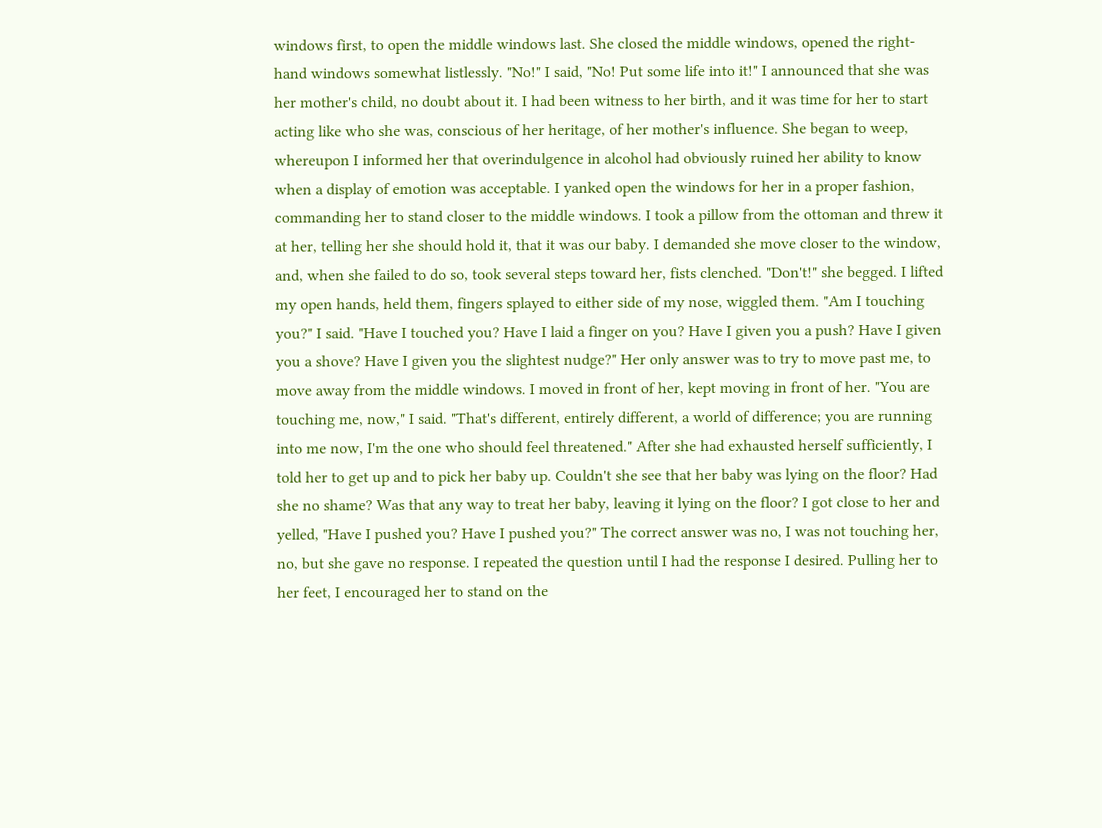windows first, to open the middle windows last. She closed the middle windows, opened the right-hand windows somewhat listlessly. "No!" I said, "No! Put some life into it!" I announced that she was her mother's child, no doubt about it. I had been witness to her birth, and it was time for her to start acting like who she was, conscious of her heritage, of her mother's influence. She began to weep, whereupon I informed her that overindulgence in alcohol had obviously ruined her ability to know when a display of emotion was acceptable. I yanked open the windows for her in a proper fashion, commanding her to stand closer to the middle windows. I took a pillow from the ottoman and threw it at her, telling her she should hold it, that it was our baby. I demanded she move closer to the window, and, when she failed to do so, took several steps toward her, fists clenched. "Don't!" she begged. I lifted my open hands, held them, fingers splayed to either side of my nose, wiggled them. "Am I touching you?" I said. "Have I touched you? Have I laid a finger on you? Have I given you a push? Have I given you a shove? Have I given you the slightest nudge?" Her only answer was to try to move past me, to move away from the middle windows. I moved in front of her, kept moving in front of her. "You are touching me, now," I said. "That's different, entirely different, a world of difference; you are running into me now, I'm the one who should feel threatened." After she had exhausted herself sufficiently, I told her to get up and to pick her baby up. Couldn't she see that her baby was lying on the floor? Had she no shame? Was that any way to treat her baby, leaving it lying on the floor? I got close to her and yelled, "Have I pushed you? Have I pushed you?" The correct answer was no, I was not touching her, no, but she gave no response. I repeated the question until I had the response I desired. Pulling her to her feet, I encouraged her to stand on the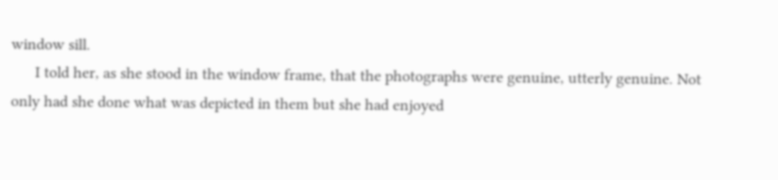window sill.
      I told her, as she stood in the window frame, that the photographs were genuine, utterly genuine. Not only had she done what was depicted in them but she had enjoyed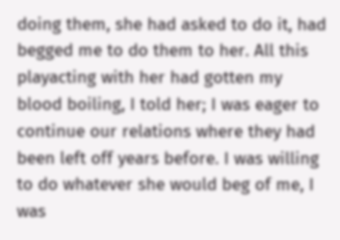doing them, she had asked to do it, had begged me to do them to her. All this playacting with her had gotten my blood boiling, I told her; I was eager to continue our relations where they had been left off years before. I was willing to do whatever she would beg of me, I was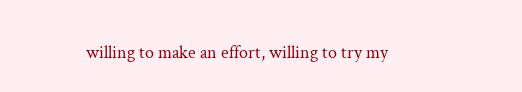willing to make an effort, willing to try my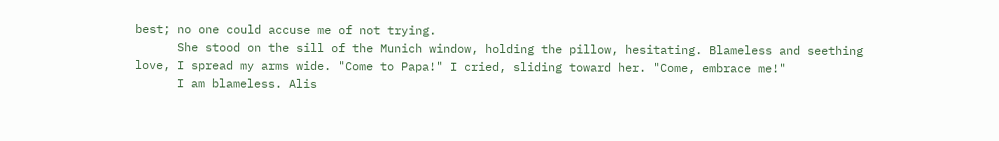best; no one could accuse me of not trying.
      She stood on the sill of the Munich window, holding the pillow, hesitating. Blameless and seething love, I spread my arms wide. "Come to Papa!" I cried, sliding toward her. "Come, embrace me!"
      I am blameless. Alis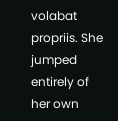volabat propriis. She jumped entirely of her own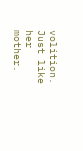volition. Just like her mother.